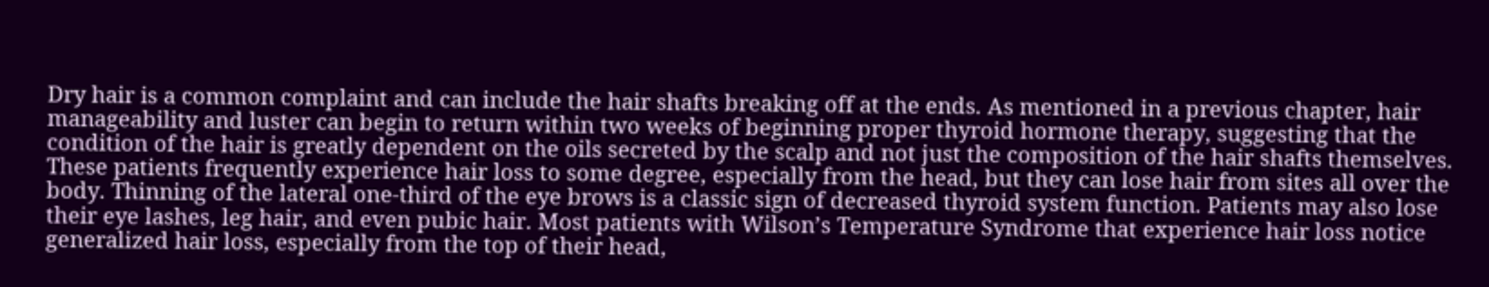Dry hair is a common complaint and can include the hair shafts breaking off at the ends. As mentioned in a previous chapter, hair manageability and luster can begin to return within two weeks of beginning proper thyroid hormone therapy, suggesting that the condition of the hair is greatly dependent on the oils secreted by the scalp and not just the composition of the hair shafts themselves. These patients frequently experience hair loss to some degree, especially from the head, but they can lose hair from sites all over the body. Thinning of the lateral one-third of the eye brows is a classic sign of decreased thyroid system function. Patients may also lose their eye lashes, leg hair, and even pubic hair. Most patients with Wilson’s Temperature Syndrome that experience hair loss notice generalized hair loss, especially from the top of their head,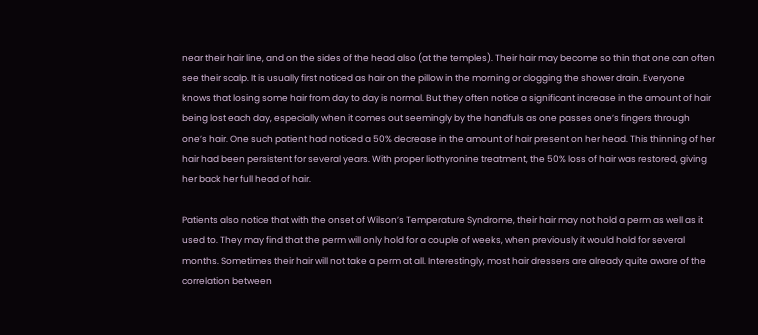near their hair line, and on the sides of the head also (at the temples). Their hair may become so thin that one can often see their scalp. It is usually first noticed as hair on the pillow in the morning or clogging the shower drain. Everyone knows that losing some hair from day to day is normal. But they often notice a significant increase in the amount of hair being lost each day, especially when it comes out seemingly by the handfuls as one passes one’s fingers through one’s hair. One such patient had noticed a 50% decrease in the amount of hair present on her head. This thinning of her hair had been persistent for several years. With proper liothyronine treatment, the 50% loss of hair was restored, giving her back her full head of hair.

Patients also notice that with the onset of Wilson’s Temperature Syndrome, their hair may not hold a perm as well as it used to. They may find that the perm will only hold for a couple of weeks, when previously it would hold for several months. Sometimes their hair will not take a perm at all. Interestingly, most hair dressers are already quite aware of the correlation between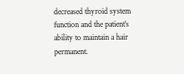decreased thyroid system function and the patient’s ability to maintain a hair permanent.